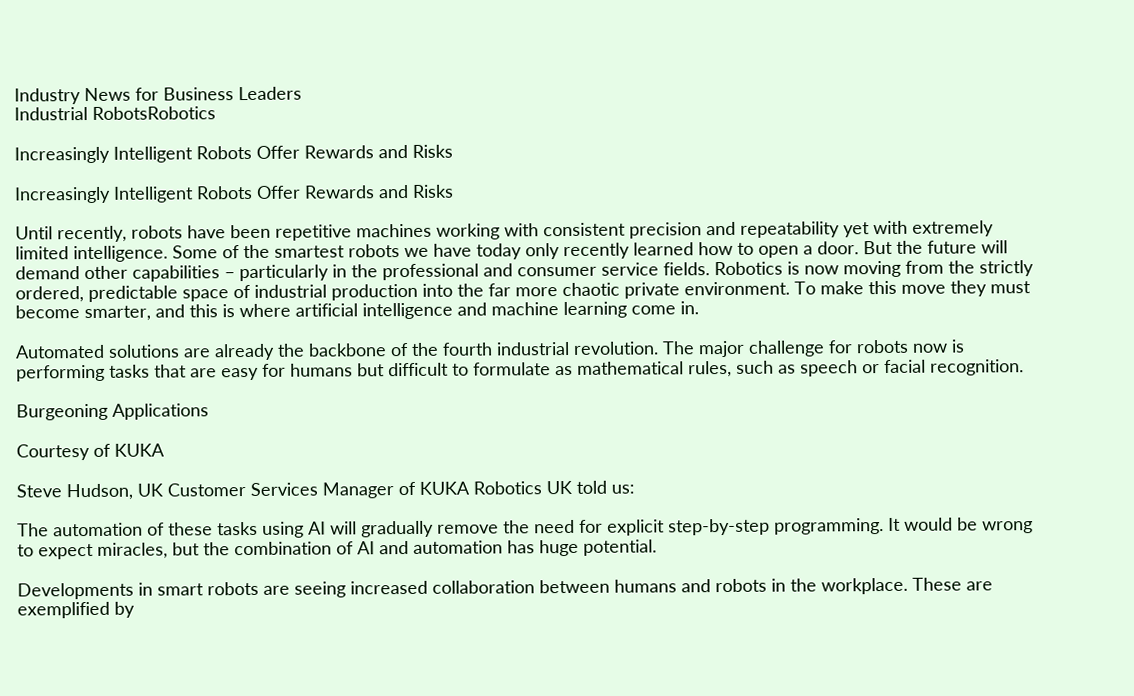Industry News for Business Leaders
Industrial RobotsRobotics

Increasingly Intelligent Robots Offer Rewards and Risks

Increasingly Intelligent Robots Offer Rewards and Risks

Until recently, robots have been repetitive machines working with consistent precision and repeatability yet with extremely limited intelligence. Some of the smartest robots we have today only recently learned how to open a door. But the future will demand other capabilities – particularly in the professional and consumer service fields. Robotics is now moving from the strictly ordered, predictable space of industrial production into the far more chaotic private environment. To make this move they must become smarter, and this is where artificial intelligence and machine learning come in.

Automated solutions are already the backbone of the fourth industrial revolution. The major challenge for robots now is performing tasks that are easy for humans but difficult to formulate as mathematical rules, such as speech or facial recognition.

Burgeoning Applications

Courtesy of KUKA

Steve Hudson, UK Customer Services Manager of KUKA Robotics UK told us:

The automation of these tasks using AI will gradually remove the need for explicit step-by-step programming. It would be wrong to expect miracles, but the combination of AI and automation has huge potential.

Developments in smart robots are seeing increased collaboration between humans and robots in the workplace. These are exemplified by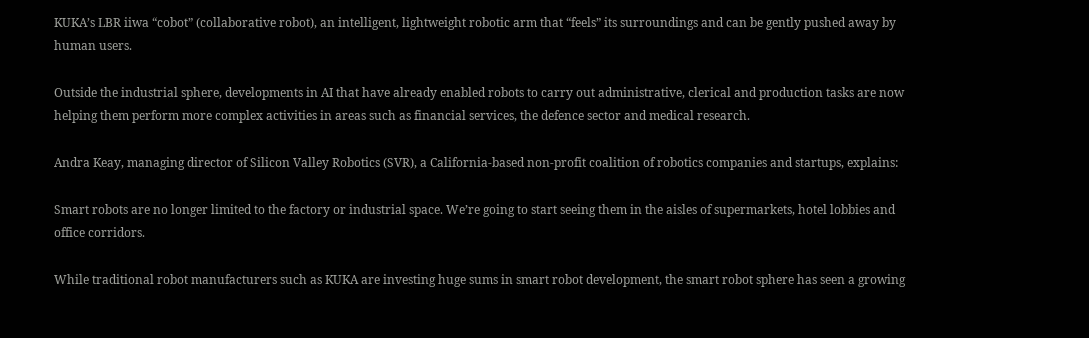KUKA’s LBR iiwa “cobot” (collaborative robot), an intelligent, lightweight robotic arm that “feels” its surroundings and can be gently pushed away by human users.

Outside the industrial sphere, developments in AI that have already enabled robots to carry out administrative, clerical and production tasks are now helping them perform more complex activities in areas such as financial services, the defence sector and medical research.

Andra Keay, managing director of Silicon Valley Robotics (SVR), a California-based non-profit coalition of robotics companies and startups, explains:

Smart robots are no longer limited to the factory or industrial space. We’re going to start seeing them in the aisles of supermarkets, hotel lobbies and office corridors.

While traditional robot manufacturers such as KUKA are investing huge sums in smart robot development, the smart robot sphere has seen a growing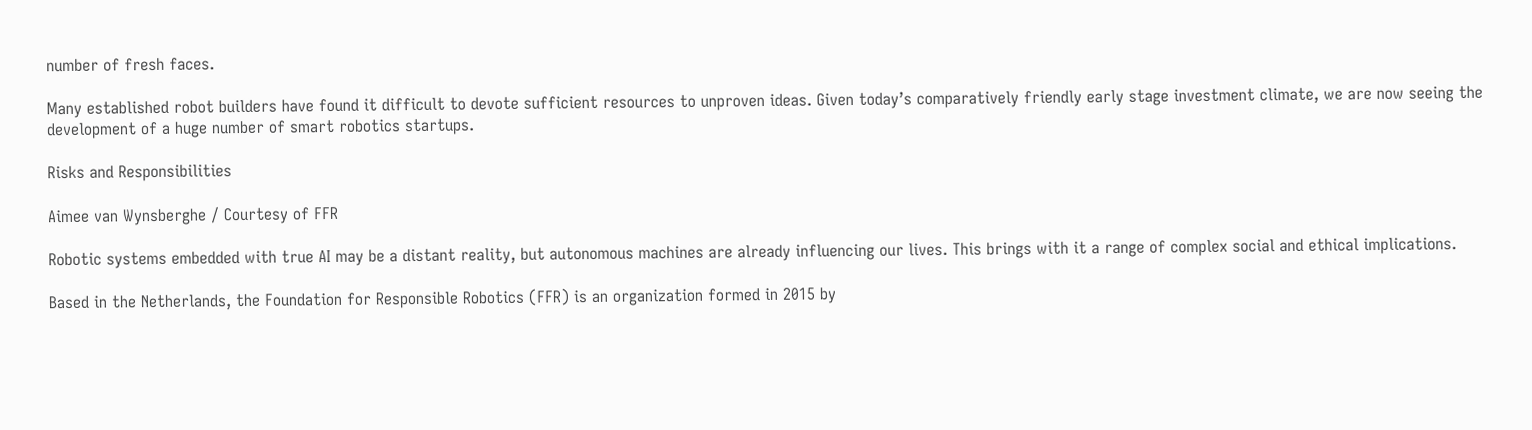number of fresh faces.

Many established robot builders have found it difficult to devote sufficient resources to unproven ideas. Given today’s comparatively friendly early stage investment climate, we are now seeing the development of a huge number of smart robotics startups.

Risks and Responsibilities

Aimee van Wynsberghe / Courtesy of FFR

Robotic systems embedded with true AI may be a distant reality, but autonomous machines are already influencing our lives. This brings with it a range of complex social and ethical implications.

Based in the Netherlands, the Foundation for Responsible Robotics (FFR) is an organization formed in 2015 by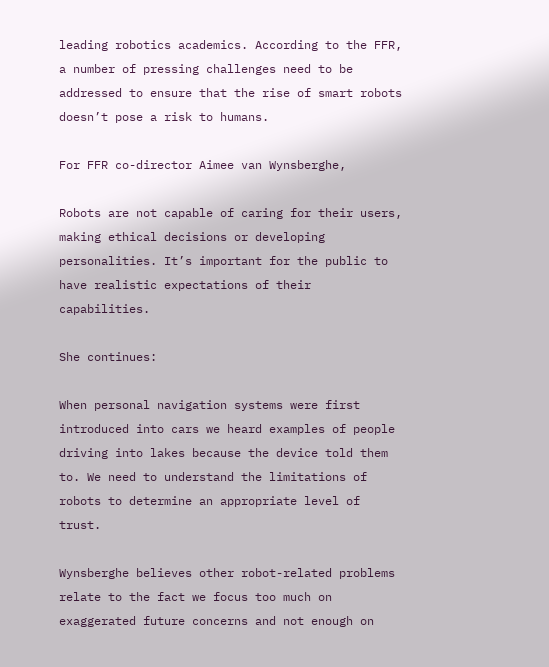leading robotics academics. According to the FFR, a number of pressing challenges need to be addressed to ensure that the rise of smart robots doesn’t pose a risk to humans.

For FFR co-director Aimee van Wynsberghe,

Robots are not capable of caring for their users, making ethical decisions or developing personalities. It’s important for the public to have realistic expectations of their capabilities.

She continues:

When personal navigation systems were first introduced into cars we heard examples of people driving into lakes because the device told them to. We need to understand the limitations of robots to determine an appropriate level of trust.

Wynsberghe believes other robot-related problems relate to the fact we focus too much on exaggerated future concerns and not enough on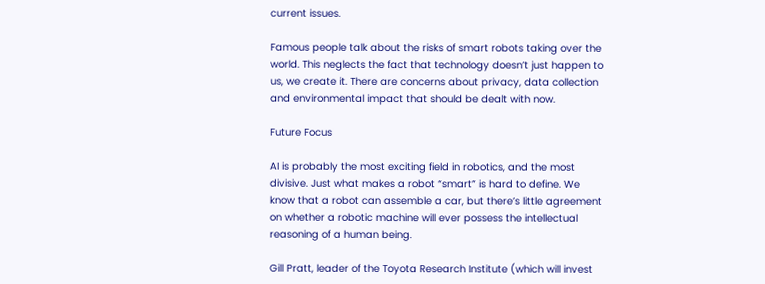current issues.

Famous people talk about the risks of smart robots taking over the world. This neglects the fact that technology doesn’t just happen to us, we create it. There are concerns about privacy, data collection and environmental impact that should be dealt with now.

Future Focus

AI is probably the most exciting field in robotics, and the most divisive. Just what makes a robot “smart” is hard to define. We know that a robot can assemble a car, but there’s little agreement on whether a robotic machine will ever possess the intellectual reasoning of a human being.

Gill Pratt, leader of the Toyota Research Institute (which will invest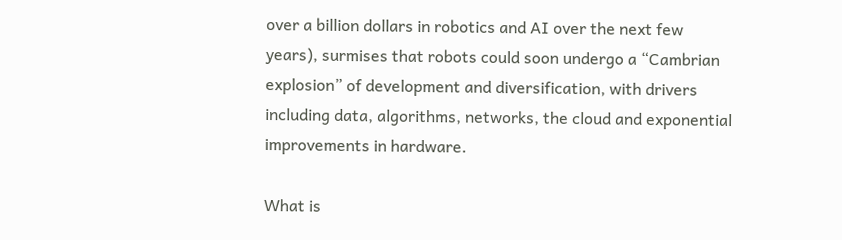over a billion dollars in robotics and AI over the next few years), surmises that robots could soon undergo a “Cambrian explosion” of development and diversification, with drivers including data, algorithms, networks, the cloud and exponential improvements in hardware.

What is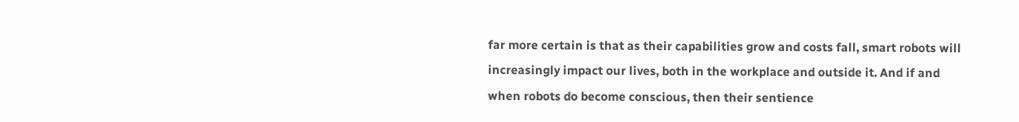far more certain is that as their capabilities grow and costs fall, smart robots will increasingly impact our lives, both in the workplace and outside it. And if and when robots do become conscious, then their sentience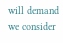will demand we consider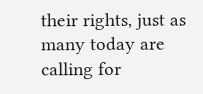their rights, just as many today are calling for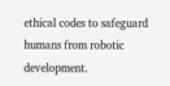ethical codes to safeguard humans from robotic development.